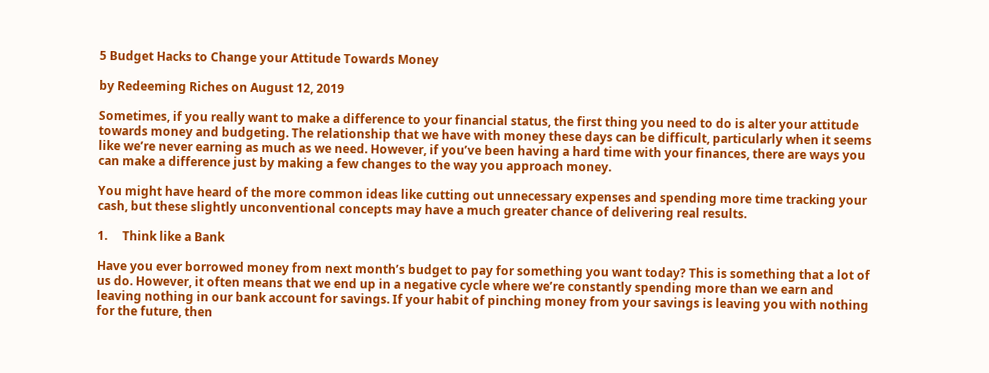5 Budget Hacks to Change your Attitude Towards Money

by Redeeming Riches on August 12, 2019

Sometimes, if you really want to make a difference to your financial status, the first thing you need to do is alter your attitude towards money and budgeting. The relationship that we have with money these days can be difficult, particularly when it seems like we’re never earning as much as we need. However, if you’ve been having a hard time with your finances, there are ways you can make a difference just by making a few changes to the way you approach money.

You might have heard of the more common ideas like cutting out unnecessary expenses and spending more time tracking your cash, but these slightly unconventional concepts may have a much greater chance of delivering real results.

1.     Think like a Bank

Have you ever borrowed money from next month’s budget to pay for something you want today? This is something that a lot of us do. However, it often means that we end up in a negative cycle where we’re constantly spending more than we earn and leaving nothing in our bank account for savings. If your habit of pinching money from your savings is leaving you with nothing for the future, then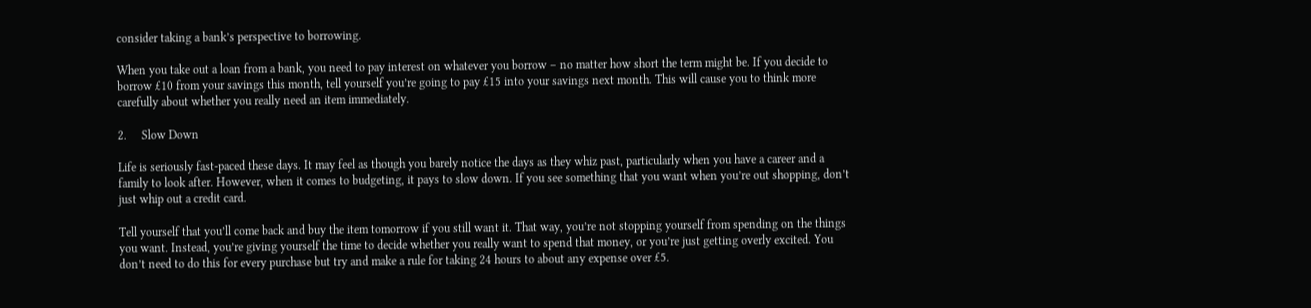consider taking a bank’s perspective to borrowing.

When you take out a loan from a bank, you need to pay interest on whatever you borrow – no matter how short the term might be. If you decide to borrow £10 from your savings this month, tell yourself you’re going to pay £15 into your savings next month. This will cause you to think more carefully about whether you really need an item immediately.

2.     Slow Down

Life is seriously fast-paced these days. It may feel as though you barely notice the days as they whiz past, particularly when you have a career and a family to look after. However, when it comes to budgeting, it pays to slow down. If you see something that you want when you’re out shopping, don’t just whip out a credit card.

Tell yourself that you’ll come back and buy the item tomorrow if you still want it. That way, you’re not stopping yourself from spending on the things you want. Instead, you’re giving yourself the time to decide whether you really want to spend that money, or you’re just getting overly excited. You don’t need to do this for every purchase but try and make a rule for taking 24 hours to about any expense over £5.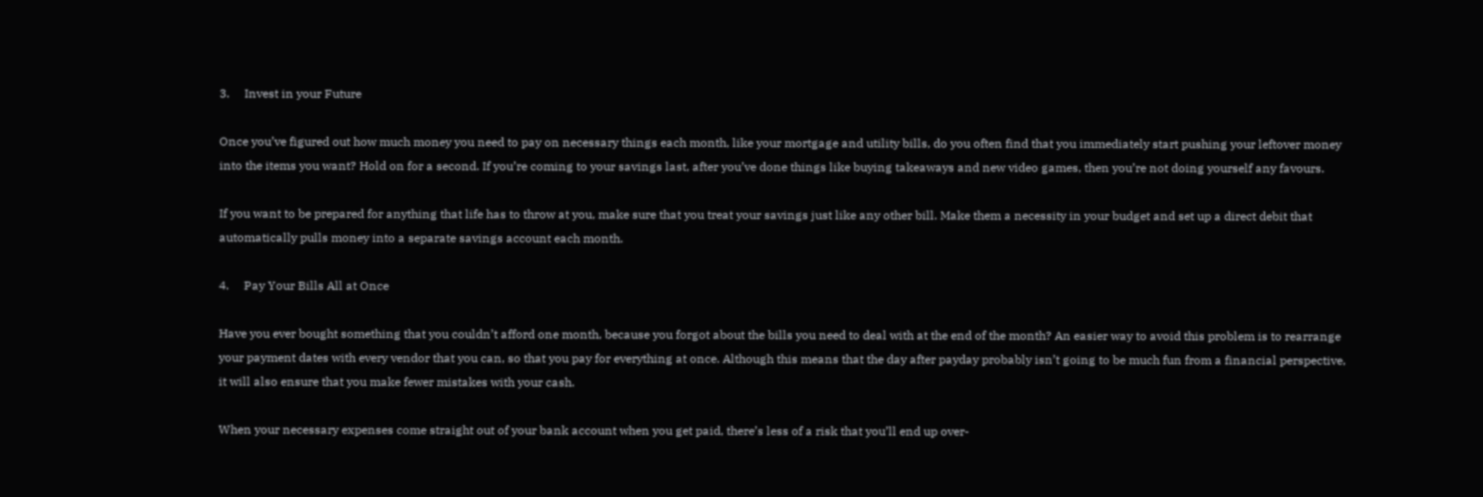3.     Invest in your Future

Once you’ve figured out how much money you need to pay on necessary things each month, like your mortgage and utility bills, do you often find that you immediately start pushing your leftover money into the items you want? Hold on for a second. If you’re coming to your savings last, after you’ve done things like buying takeaways and new video games, then you’re not doing yourself any favours.

If you want to be prepared for anything that life has to throw at you, make sure that you treat your savings just like any other bill. Make them a necessity in your budget and set up a direct debit that automatically pulls money into a separate savings account each month.

4.     Pay Your Bills All at Once

Have you ever bought something that you couldn’t afford one month, because you forgot about the bills you need to deal with at the end of the month? An easier way to avoid this problem is to rearrange your payment dates with every vendor that you can, so that you pay for everything at once. Although this means that the day after payday probably isn’t going to be much fun from a financial perspective, it will also ensure that you make fewer mistakes with your cash.

When your necessary expenses come straight out of your bank account when you get paid, there’s less of a risk that you’ll end up over-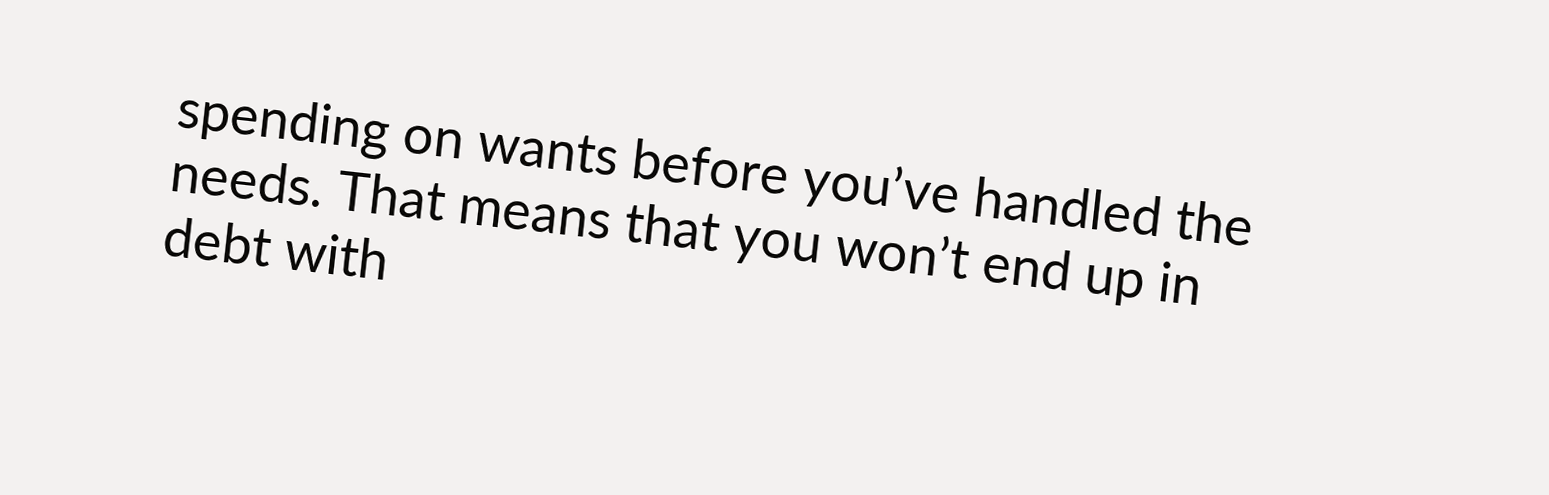spending on wants before you’ve handled the needs. That means that you won’t end up in debt with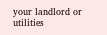your landlord or utilities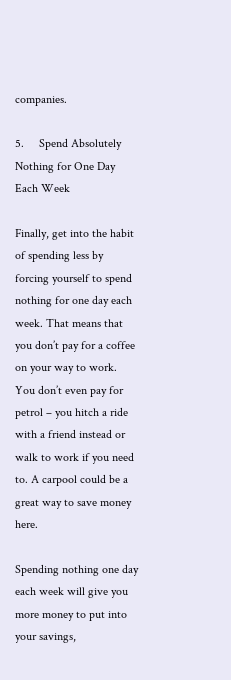companies.

5.     Spend Absolutely Nothing for One Day Each Week

Finally, get into the habit of spending less by forcing yourself to spend nothing for one day each week. That means that you don’t pay for a coffee on your way to work. You don’t even pay for petrol – you hitch a ride with a friend instead or walk to work if you need to. A carpool could be a great way to save money here.

Spending nothing one day each week will give you more money to put into your savings,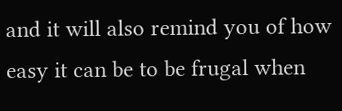and it will also remind you of how easy it can be to be frugal when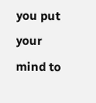you put your mind to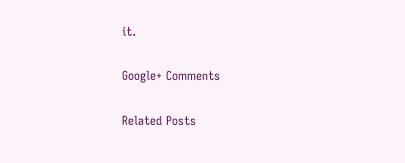it.

Google+ Comments

Related Posts